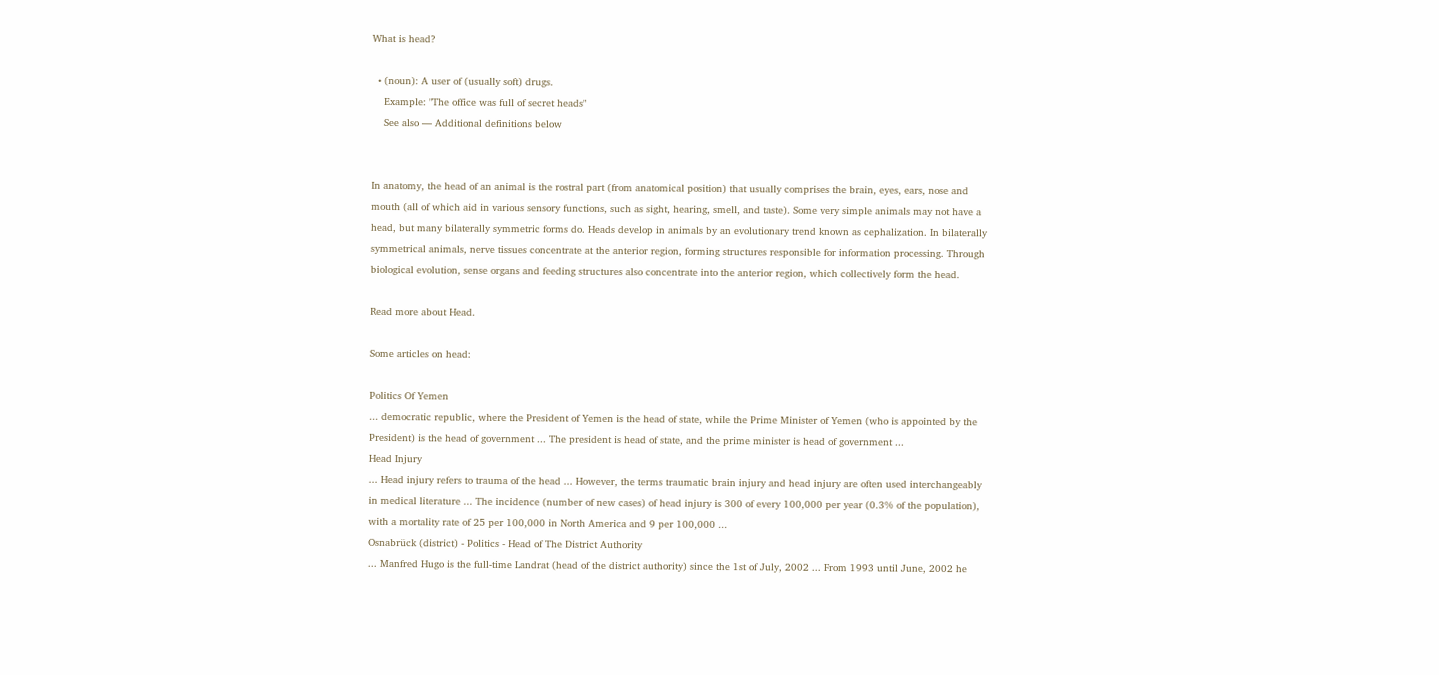What is head?

  • (noun): A user of (usually soft) drugs.
    Example: "The office was full of secret heads"
    See also — Additional definitions below


In anatomy, the head of an animal is the rostral part (from anatomical position) that usually comprises the brain, eyes, ears, nose and mouth (all of which aid in various sensory functions, such as sight, hearing, smell, and taste). Some very simple animals may not have a head, but many bilaterally symmetric forms do. Heads develop in animals by an evolutionary trend known as cephalization. In bilaterally symmetrical animals, nerve tissues concentrate at the anterior region, forming structures responsible for information processing. Through biological evolution, sense organs and feeding structures also concentrate into the anterior region, which collectively form the head.

Read more about Head.

Some articles on head:

Politics Of Yemen
... democratic republic, where the President of Yemen is the head of state, while the Prime Minister of Yemen (who is appointed by the President) is the head of government ... The president is head of state, and the prime minister is head of government ...
Head Injury
... Head injury refers to trauma of the head ... However, the terms traumatic brain injury and head injury are often used interchangeably in medical literature ... The incidence (number of new cases) of head injury is 300 of every 100,000 per year (0.3% of the population), with a mortality rate of 25 per 100,000 in North America and 9 per 100,000 ...
Osnabrück (district) - Politics - Head of The District Authority
... Manfred Hugo is the full-time Landrat (head of the district authority) since the 1st of July, 2002 ... From 1993 until June, 2002 he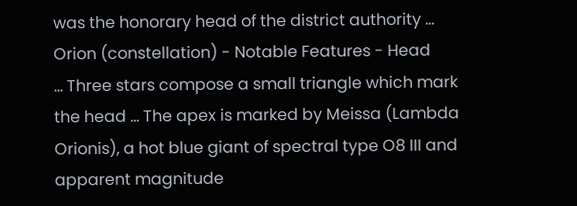was the honorary head of the district authority ...
Orion (constellation) - Notable Features - Head
... Three stars compose a small triangle which mark the head ... The apex is marked by Meissa (Lambda Orionis), a hot blue giant of spectral type O8 III and apparent magnitude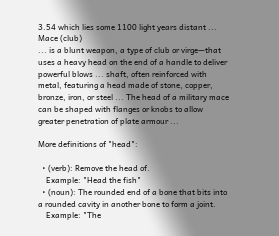3.54 which lies some 1100 light years distant ...
Mace (club)
... is a blunt weapon, a type of club or virge—that uses a heavy head on the end of a handle to deliver powerful blows ... shaft, often reinforced with metal, featuring a head made of stone, copper, bronze, iron, or steel ... The head of a military mace can be shaped with flanges or knobs to allow greater penetration of plate armour ...

More definitions of "head":

  • (verb): Remove the head of.
    Example: "Head the fish"
  • (noun): The rounded end of a bone that bits into a rounded cavity in another bone to form a joint.
    Example: "The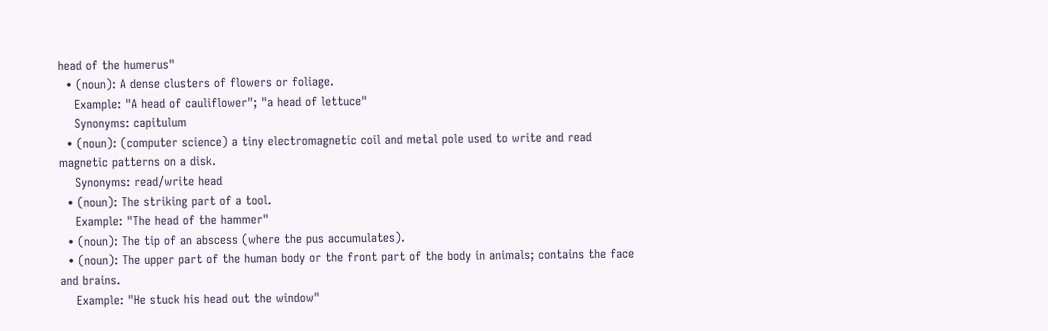head of the humerus"
  • (noun): A dense clusters of flowers or foliage.
    Example: "A head of cauliflower"; "a head of lettuce"
    Synonyms: capitulum
  • (noun): (computer science) a tiny electromagnetic coil and metal pole used to write and read magnetic patterns on a disk.
    Synonyms: read/write head
  • (noun): The striking part of a tool.
    Example: "The head of the hammer"
  • (noun): The tip of an abscess (where the pus accumulates).
  • (noun): The upper part of the human body or the front part of the body in animals; contains the face and brains.
    Example: "He stuck his head out the window"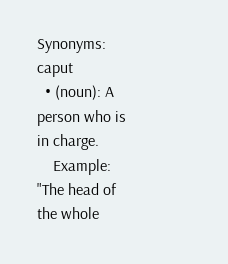Synonyms: caput
  • (noun): A person who is in charge.
    Example: "The head of the whole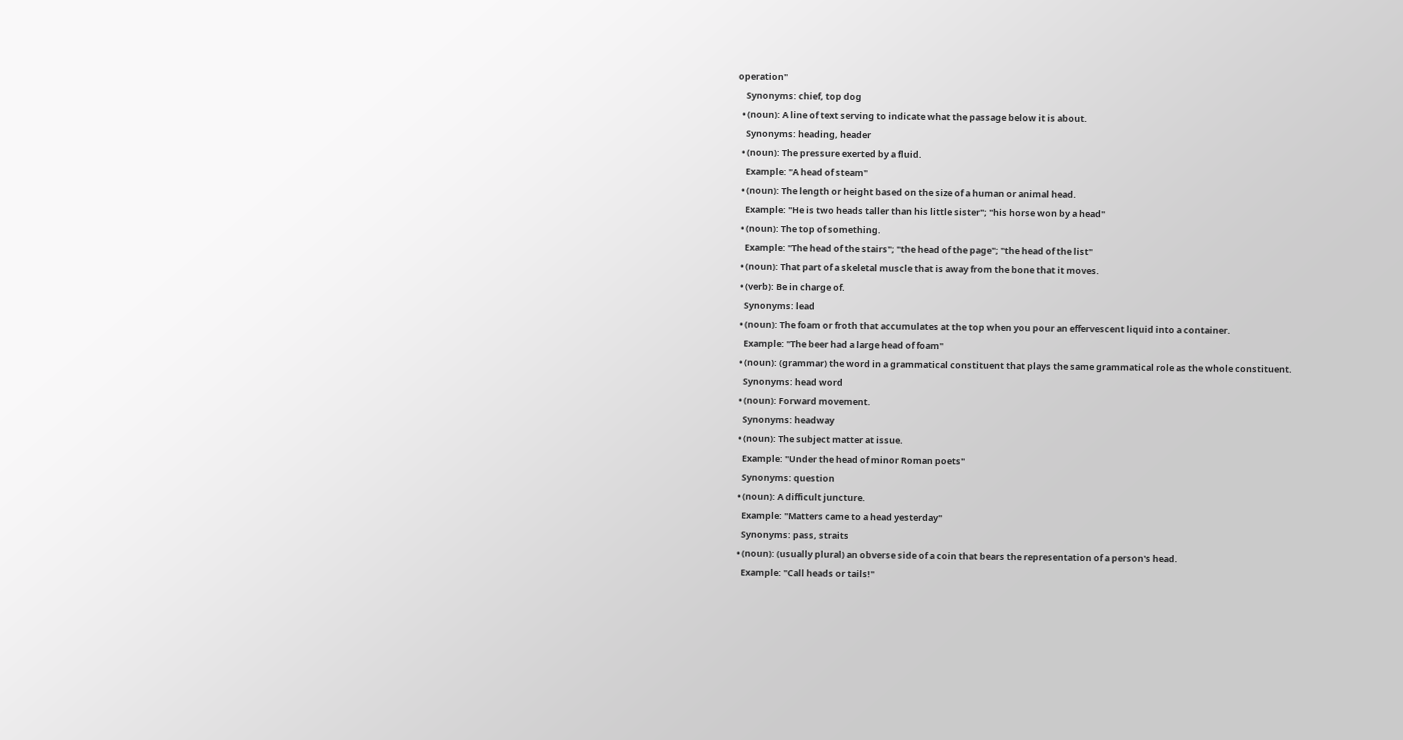operation"
    Synonyms: chief, top dog
  • (noun): A line of text serving to indicate what the passage below it is about.
    Synonyms: heading, header
  • (noun): The pressure exerted by a fluid.
    Example: "A head of steam"
  • (noun): The length or height based on the size of a human or animal head.
    Example: "He is two heads taller than his little sister"; "his horse won by a head"
  • (noun): The top of something.
    Example: "The head of the stairs"; "the head of the page"; "the head of the list"
  • (noun): That part of a skeletal muscle that is away from the bone that it moves.
  • (verb): Be in charge of.
    Synonyms: lead
  • (noun): The foam or froth that accumulates at the top when you pour an effervescent liquid into a container.
    Example: "The beer had a large head of foam"
  • (noun): (grammar) the word in a grammatical constituent that plays the same grammatical role as the whole constituent.
    Synonyms: head word
  • (noun): Forward movement.
    Synonyms: headway
  • (noun): The subject matter at issue.
    Example: "Under the head of minor Roman poets"
    Synonyms: question
  • (noun): A difficult juncture.
    Example: "Matters came to a head yesterday"
    Synonyms: pass, straits
  • (noun): (usually plural) an obverse side of a coin that bears the representation of a person's head.
    Example: "Call heads or tails!"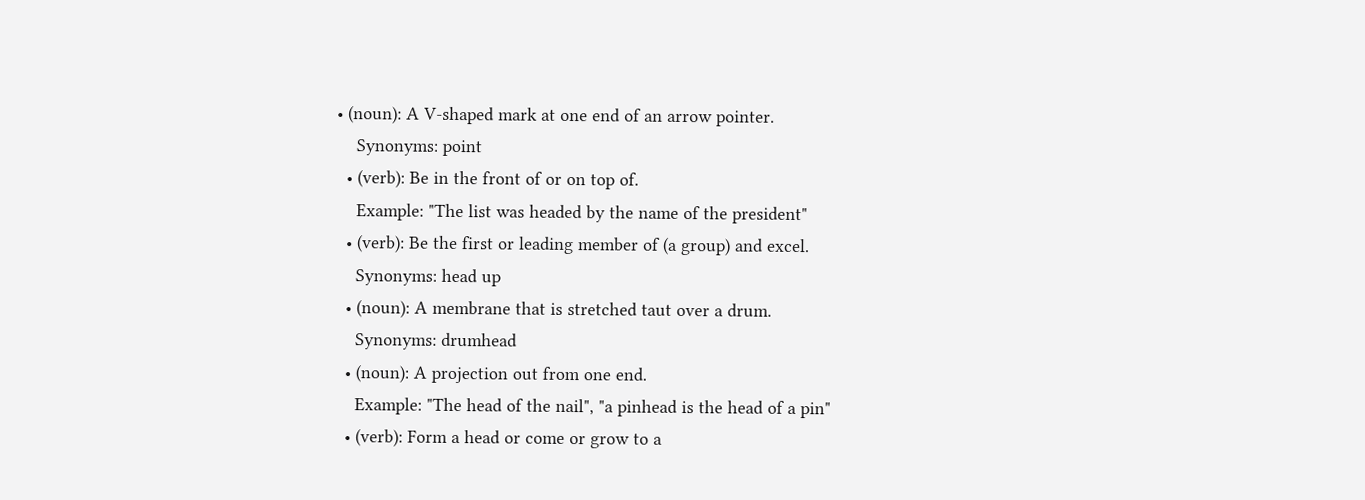• (noun): A V-shaped mark at one end of an arrow pointer.
    Synonyms: point
  • (verb): Be in the front of or on top of.
    Example: "The list was headed by the name of the president"
  • (verb): Be the first or leading member of (a group) and excel.
    Synonyms: head up
  • (noun): A membrane that is stretched taut over a drum.
    Synonyms: drumhead
  • (noun): A projection out from one end.
    Example: "The head of the nail", "a pinhead is the head of a pin"
  • (verb): Form a head or come or grow to a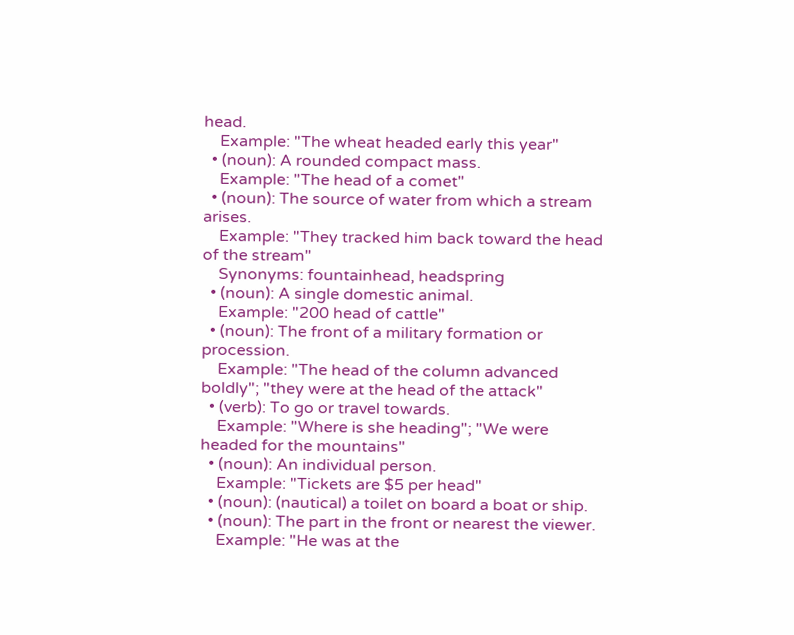head.
    Example: "The wheat headed early this year"
  • (noun): A rounded compact mass.
    Example: "The head of a comet"
  • (noun): The source of water from which a stream arises.
    Example: "They tracked him back toward the head of the stream"
    Synonyms: fountainhead, headspring
  • (noun): A single domestic animal.
    Example: "200 head of cattle"
  • (noun): The front of a military formation or procession.
    Example: "The head of the column advanced boldly"; "they were at the head of the attack"
  • (verb): To go or travel towards.
    Example: "Where is she heading"; "We were headed for the mountains"
  • (noun): An individual person.
    Example: "Tickets are $5 per head"
  • (noun): (nautical) a toilet on board a boat or ship.
  • (noun): The part in the front or nearest the viewer.
    Example: "He was at the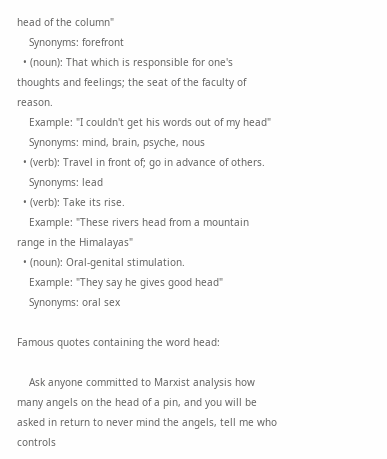head of the column"
    Synonyms: forefront
  • (noun): That which is responsible for one's thoughts and feelings; the seat of the faculty of reason.
    Example: "I couldn't get his words out of my head"
    Synonyms: mind, brain, psyche, nous
  • (verb): Travel in front of; go in advance of others.
    Synonyms: lead
  • (verb): Take its rise.
    Example: "These rivers head from a mountain range in the Himalayas"
  • (noun): Oral-genital stimulation.
    Example: "They say he gives good head"
    Synonyms: oral sex

Famous quotes containing the word head:

    Ask anyone committed to Marxist analysis how many angels on the head of a pin, and you will be asked in return to never mind the angels, tell me who controls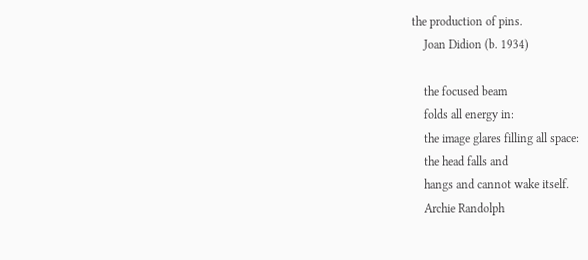the production of pins.
    Joan Didion (b. 1934)

    the focused beam
    folds all energy in:
    the image glares filling all space:
    the head falls and
    hangs and cannot wake itself.
    Archie Randolph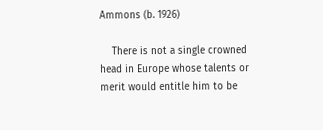Ammons (b. 1926)

    There is not a single crowned head in Europe whose talents or merit would entitle him to be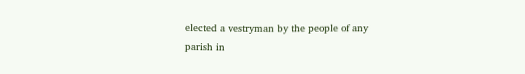elected a vestryman by the people of any parish in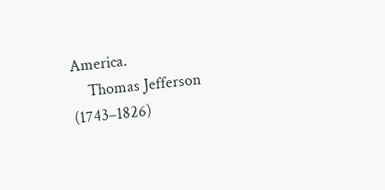America.
    Thomas Jefferson (1743–1826)